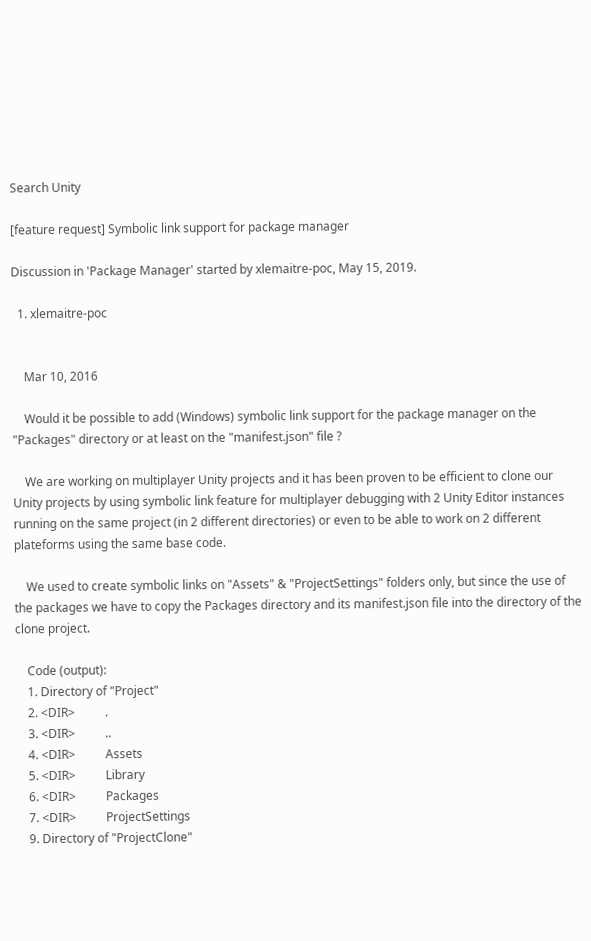Search Unity

[feature request] Symbolic link support for package manager

Discussion in 'Package Manager' started by xlemaitre-poc, May 15, 2019.

  1. xlemaitre-poc


    Mar 10, 2016

    Would it be possible to add (Windows) symbolic link support for the package manager on the "Packages" directory or at least on the "manifest.json" file ?

    We are working on multiplayer Unity projects and it has been proven to be efficient to clone our Unity projects by using symbolic link feature for multiplayer debugging with 2 Unity Editor instances running on the same project (in 2 different directories) or even to be able to work on 2 different plateforms using the same base code.

    We used to create symbolic links on "Assets" & "ProjectSettings" folders only, but since the use of the packages we have to copy the Packages directory and its manifest.json file into the directory of the clone project.

    Code (output):
    1. Directory of "Project"
    2. <DIR>          .
    3. <DIR>          ..
    4. <DIR>          Assets
    5. <DIR>          Library
    6. <DIR>          Packages
    7. <DIR>          ProjectSettings
    9. Directory of "ProjectClone"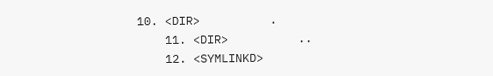10. <DIR>          .
    11. <DIR>          ..
    12. <SYMLINKD>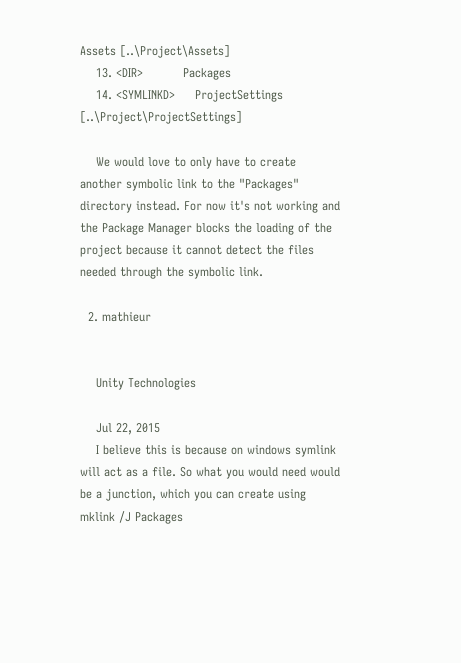Assets [..\Project\Assets]
    13. <DIR>          Packages
    14. <SYMLINKD>     ProjectSettings [..\Project\ProjectSettings]

    We would love to only have to create another symbolic link to the "Packages" directory instead. For now it's not working and the Package Manager blocks the loading of the project because it cannot detect the files needed through the symbolic link.

  2. mathieur


    Unity Technologies

    Jul 22, 2015
    I believe this is because on windows symlink will act as a file. So what you would need would be a junction, which you can create using mklink /J Packages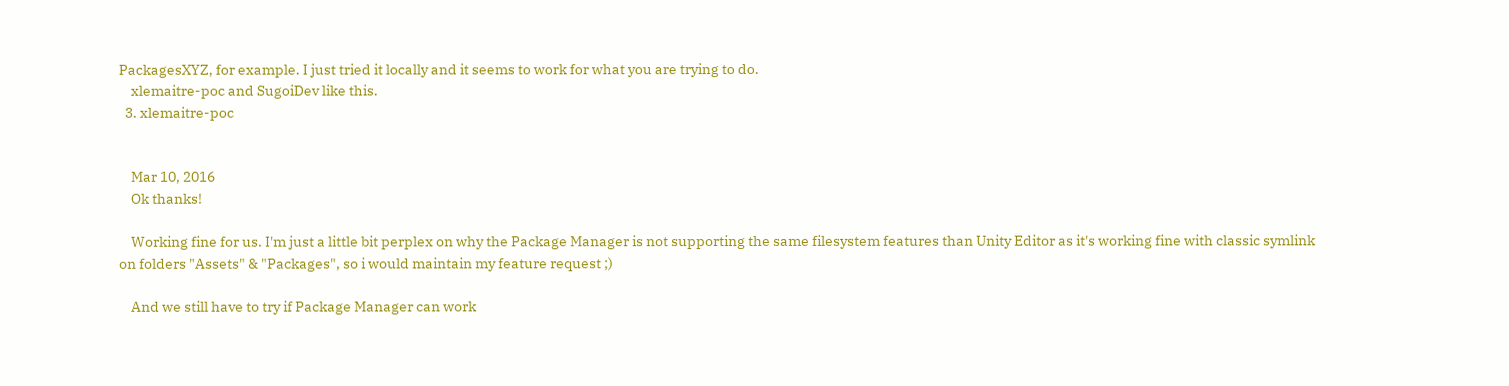PackagesXYZ, for example. I just tried it locally and it seems to work for what you are trying to do.
    xlemaitre-poc and SugoiDev like this.
  3. xlemaitre-poc


    Mar 10, 2016
    Ok thanks!

    Working fine for us. I'm just a little bit perplex on why the Package Manager is not supporting the same filesystem features than Unity Editor as it's working fine with classic symlink on folders "Assets" & "Packages", so i would maintain my feature request ;)

    And we still have to try if Package Manager can work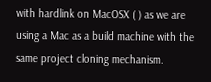with hardlink on MacOSX ( ) as we are using a Mac as a build machine with the same project cloning mechanism.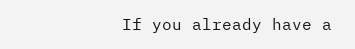If you already have a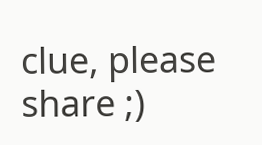clue, please share ;)